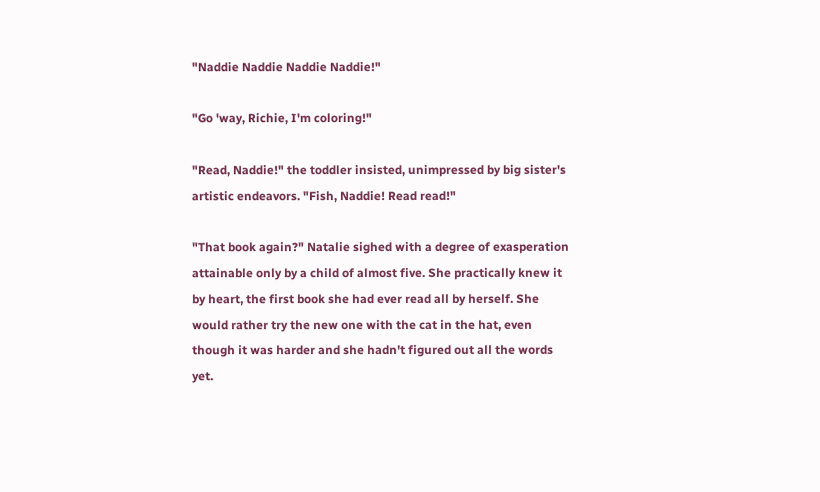"Naddie Naddie Naddie Naddie!"

"Go 'way, Richie, I'm coloring!"

"Read, Naddie!" the toddler insisted, unimpressed by big sister's artistic endeavors. "Fish, Naddie! Read read!"

"That book again?" Natalie sighed with a degree of exasperation attainable only by a child of almost five. She practically knew it by heart, the first book she had ever read all by herself. She would rather try the new one with the cat in the hat, even though it was harder and she hadn't figured out all the words yet.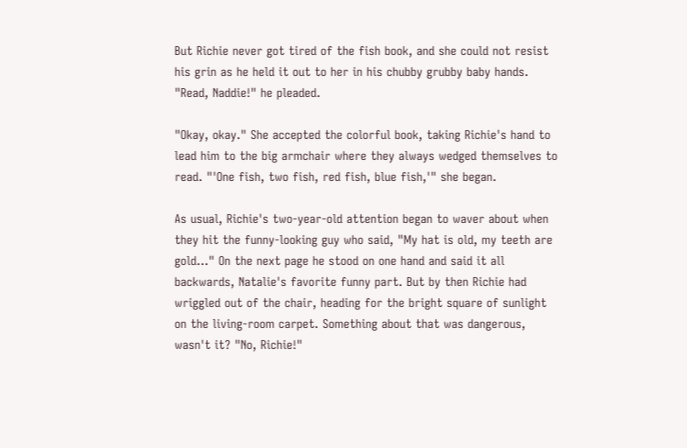But Richie never got tired of the fish book, and she could not resist his grin as he held it out to her in his chubby grubby baby hands. "Read, Naddie!" he pleaded.

"Okay, okay." She accepted the colorful book, taking Richie's hand to lead him to the big armchair where they always wedged themselves to read. "'One fish, two fish, red fish, blue fish,'" she began.

As usual, Richie's two-year-old attention began to waver about when they hit the funny-looking guy who said, "My hat is old, my teeth are gold..." On the next page he stood on one hand and said it all backwards, Natalie's favorite funny part. But by then Richie had wriggled out of the chair, heading for the bright square of sunlight on the living-room carpet. Something about that was dangerous, wasn't it? "No, Richie!"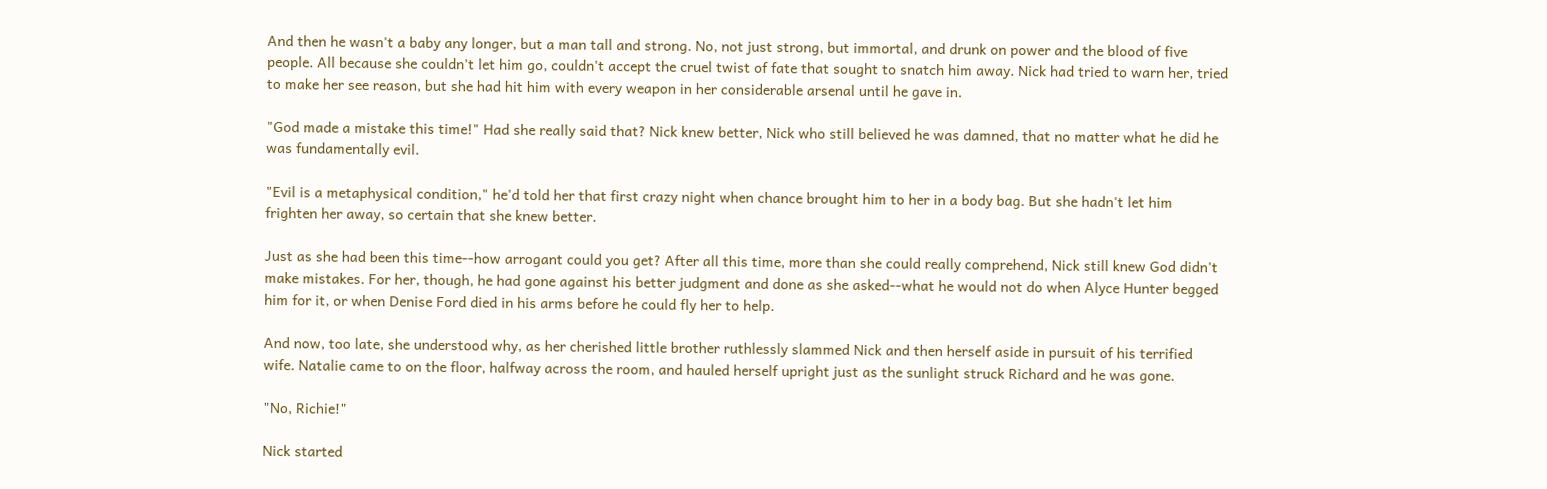And then he wasn't a baby any longer, but a man tall and strong. No, not just strong, but immortal, and drunk on power and the blood of five people. All because she couldn't let him go, couldn't accept the cruel twist of fate that sought to snatch him away. Nick had tried to warn her, tried to make her see reason, but she had hit him with every weapon in her considerable arsenal until he gave in.

"God made a mistake this time!" Had she really said that? Nick knew better, Nick who still believed he was damned, that no matter what he did he was fundamentally evil.

"Evil is a metaphysical condition," he'd told her that first crazy night when chance brought him to her in a body bag. But she hadn't let him frighten her away, so certain that she knew better.

Just as she had been this time--how arrogant could you get? After all this time, more than she could really comprehend, Nick still knew God didn't make mistakes. For her, though, he had gone against his better judgment and done as she asked--what he would not do when Alyce Hunter begged him for it, or when Denise Ford died in his arms before he could fly her to help.

And now, too late, she understood why, as her cherished little brother ruthlessly slammed Nick and then herself aside in pursuit of his terrified wife. Natalie came to on the floor, halfway across the room, and hauled herself upright just as the sunlight struck Richard and he was gone.

"No, Richie!"

Nick started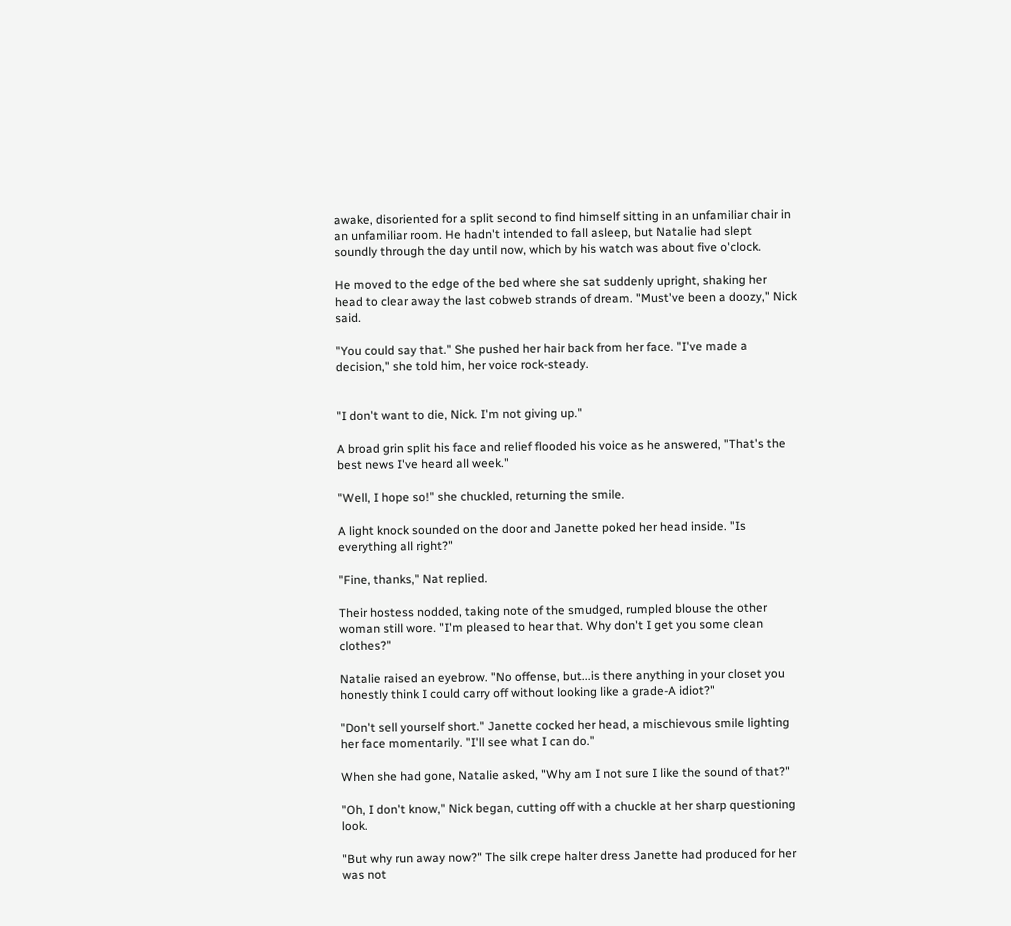awake, disoriented for a split second to find himself sitting in an unfamiliar chair in an unfamiliar room. He hadn't intended to fall asleep, but Natalie had slept soundly through the day until now, which by his watch was about five o'clock.

He moved to the edge of the bed where she sat suddenly upright, shaking her head to clear away the last cobweb strands of dream. "Must've been a doozy," Nick said.

"You could say that." She pushed her hair back from her face. "I've made a decision," she told him, her voice rock-steady.


"I don't want to die, Nick. I'm not giving up."

A broad grin split his face and relief flooded his voice as he answered, "That's the best news I've heard all week."

"Well, I hope so!" she chuckled, returning the smile.

A light knock sounded on the door and Janette poked her head inside. "Is everything all right?"

"Fine, thanks," Nat replied.

Their hostess nodded, taking note of the smudged, rumpled blouse the other woman still wore. "I'm pleased to hear that. Why don't I get you some clean clothes?"

Natalie raised an eyebrow. "No offense, but...is there anything in your closet you honestly think I could carry off without looking like a grade-A idiot?"

"Don't sell yourself short." Janette cocked her head, a mischievous smile lighting her face momentarily. "I'll see what I can do."

When she had gone, Natalie asked, "Why am I not sure I like the sound of that?"

"Oh, I don't know," Nick began, cutting off with a chuckle at her sharp questioning look.

"But why run away now?" The silk crepe halter dress Janette had produced for her was not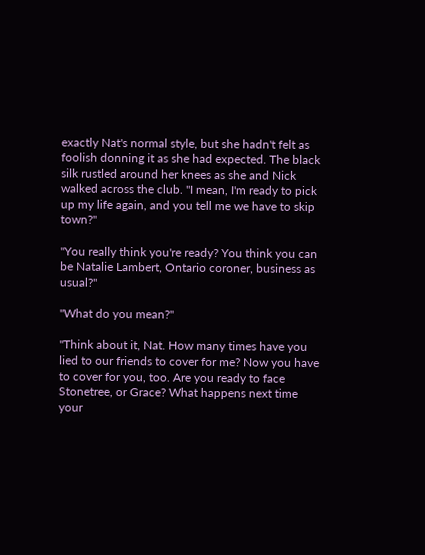exactly Nat's normal style, but she hadn't felt as foolish donning it as she had expected. The black silk rustled around her knees as she and Nick walked across the club. "I mean, I'm ready to pick up my life again, and you tell me we have to skip town?"

"You really think you're ready? You think you can be Natalie Lambert, Ontario coroner, business as usual?"

"What do you mean?"

"Think about it, Nat. How many times have you lied to our friends to cover for me? Now you have to cover for you, too. Are you ready to face Stonetree, or Grace? What happens next time your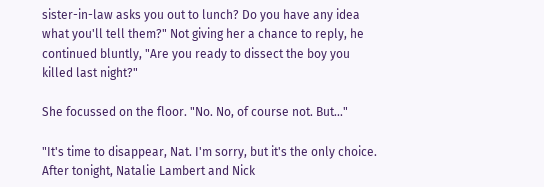sister-in-law asks you out to lunch? Do you have any idea what you'll tell them?" Not giving her a chance to reply, he continued bluntly, "Are you ready to dissect the boy you killed last night?"

She focussed on the floor. "No. No, of course not. But..."

"It's time to disappear, Nat. I'm sorry, but it's the only choice. After tonight, Natalie Lambert and Nick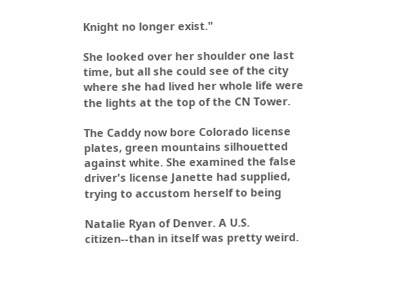Knight no longer exist."

She looked over her shoulder one last time, but all she could see of the city where she had lived her whole life were the lights at the top of the CN Tower.

The Caddy now bore Colorado license plates, green mountains silhouetted against white. She examined the false driver's license Janette had supplied, trying to accustom herself to being

Natalie Ryan of Denver. A U.S. citizen--than in itself was pretty weird.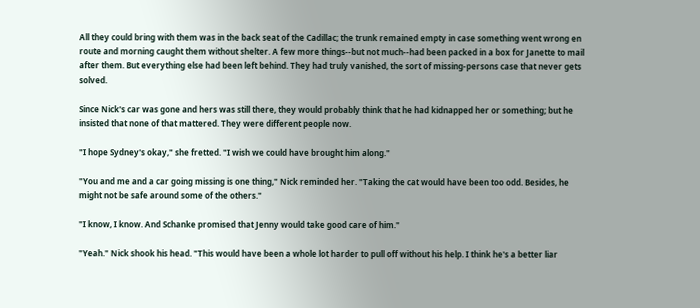All they could bring with them was in the back seat of the Cadillac; the trunk remained empty in case something went wrong en route and morning caught them without shelter. A few more things--but not much--had been packed in a box for Janette to mail after them. But everything else had been left behind. They had truly vanished, the sort of missing-persons case that never gets solved.

Since Nick's car was gone and hers was still there, they would probably think that he had kidnapped her or something; but he insisted that none of that mattered. They were different people now.

"I hope Sydney's okay," she fretted. "I wish we could have brought him along."

"You and me and a car going missing is one thing," Nick reminded her. "Taking the cat would have been too odd. Besides, he might not be safe around some of the others."

"I know, I know. And Schanke promised that Jenny would take good care of him."

"Yeah." Nick shook his head. "This would have been a whole lot harder to pull off without his help. I think he's a better liar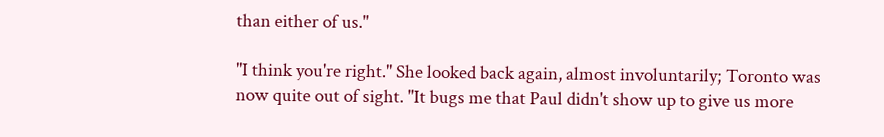than either of us."

"I think you're right." She looked back again, almost involuntarily; Toronto was now quite out of sight. "It bugs me that Paul didn't show up to give us more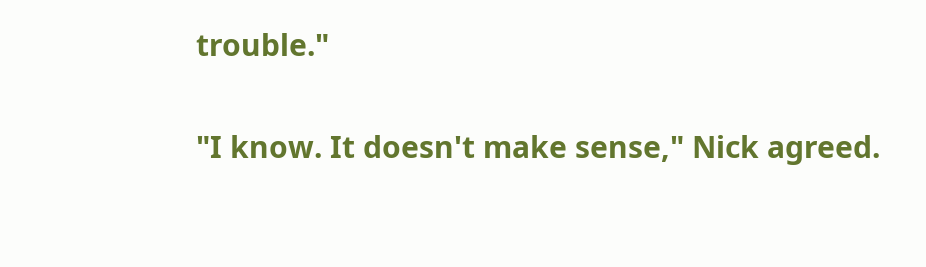trouble."

"I know. It doesn't make sense," Nick agreed.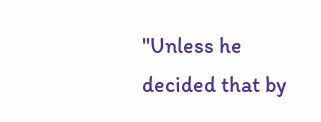"Unless he decided that by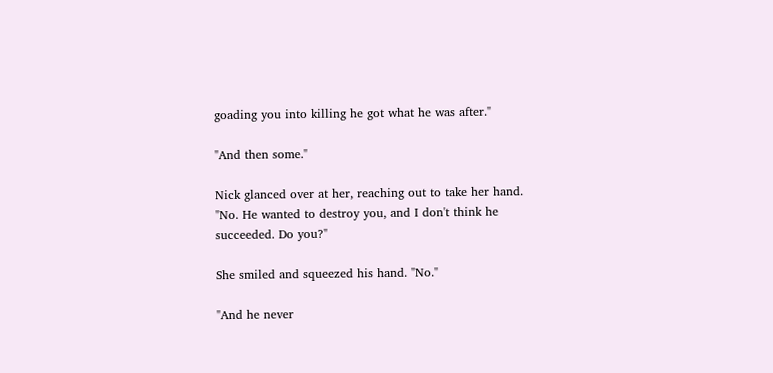goading you into killing he got what he was after."

"And then some."

Nick glanced over at her, reaching out to take her hand. "No. He wanted to destroy you, and I don't think he succeeded. Do you?"

She smiled and squeezed his hand. "No."

"And he never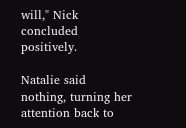will," Nick concluded positively.

Natalie said nothing, turning her attention back to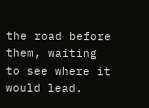the road before them, waiting to see where it would lead.